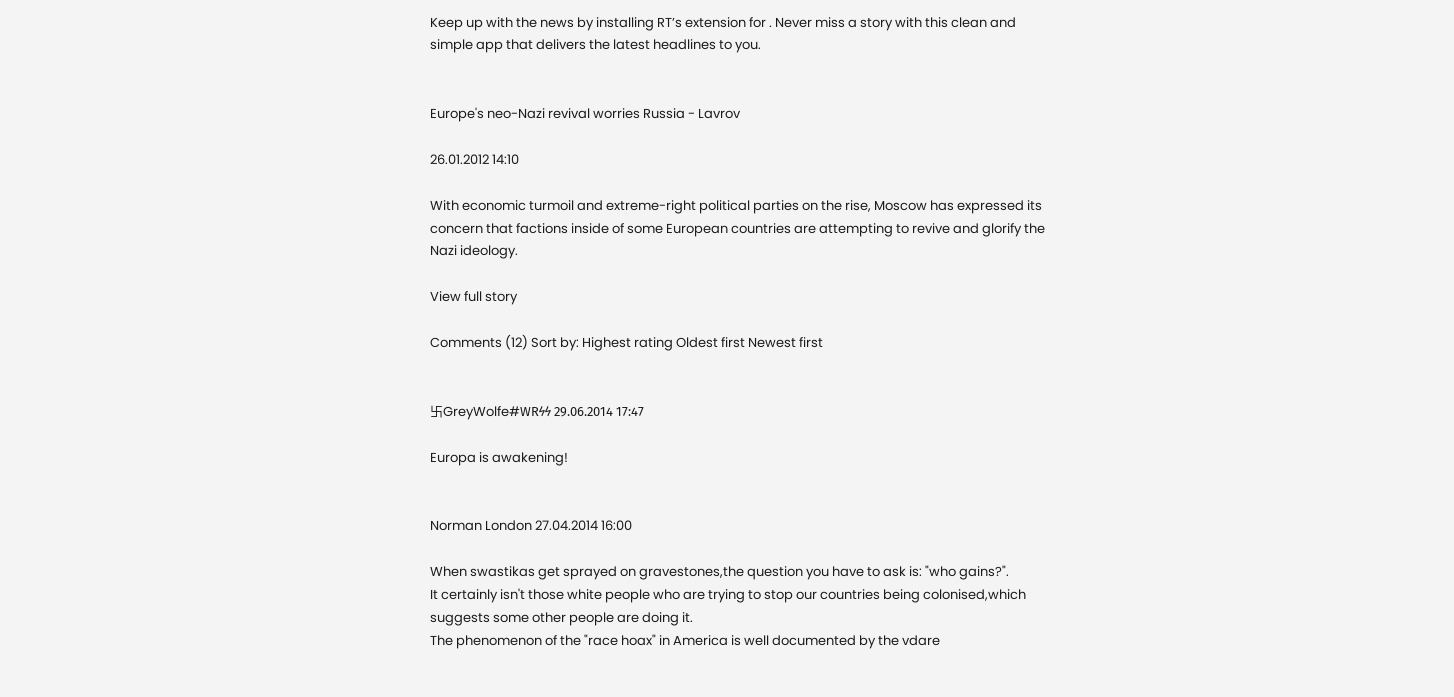Keep up with the news by installing RT’s extension for . Never miss a story with this clean and simple app that delivers the latest headlines to you.


Europe's neo-Nazi revival worries Russia - Lavrov

26.01.2012 14:10

With economic turmoil and extreme-right political parties on the rise, Moscow has expressed its concern that factions inside of some European countries are attempting to revive and glorify the Nazi ideology.

View full story

Comments (12) Sort by: Highest rating Oldest first Newest first


卐GreyWolfe#WRϟϟ 29.06.2014 17:47

Europa is awakening!


Norman London 27.04.2014 16:00

When swastikas get sprayed on gravestones,the question you have to ask is: "who gains?".
It certainly isn't those white people who are trying to stop our countries being colonised,which suggests some other people are doing it.
The phenomenon of the "race hoax" in America is well documented by the vdare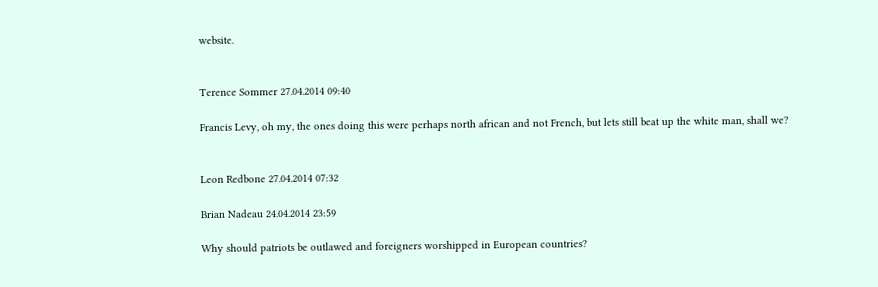website.


Terence Sommer 27.04.2014 09:40

Francis Levy, oh my, the ones doing this were perhaps north african and not French, but lets still beat up the white man, shall we?


Leon Redbone 27.04.2014 07:32

Brian Nadeau 24.04.2014 23:59

Why should patriots be outlawed and foreigners worshipped in European countries?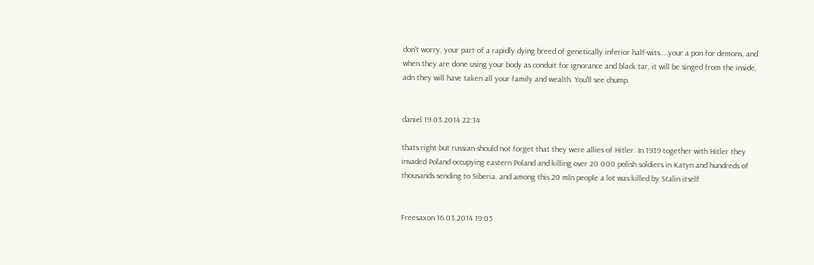don't worry, your part of a rapidly dying breed of genetically inferior half-wits....your a pon for demons, and when they are done using your body as conduit for ignorance and black tar, it will be singed from the inside, adn they will have taken all your family and wealth. You'll see chump.


daniel 19.03.2014 22:34

thats right but russian should not forget that they were allies of Hitler. In 1939 together with Hitler they invaded Poland occupying eastern Poland and killing over 20 000 polish soldiers in Katyn and hundreds of thousands sending to Siberia. and among this 20 mln people a lot was killed by Stalin itself


Freesaxon 16.03.2014 19:05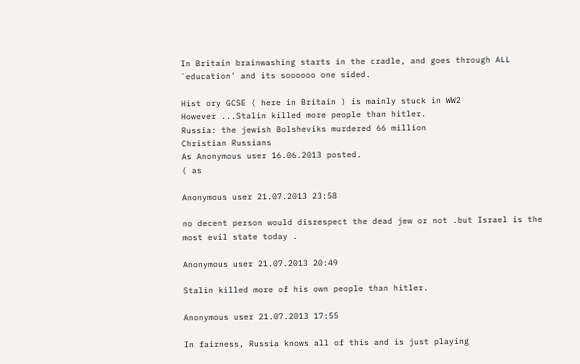In Britain brainwashing starts in the cradle, and goes through ALL `education' and its soooooo one sided.

Hist ory GCSE ( here in Britain ) is mainly stuck in WW2
However ...Stalin killed more people than hitler.
Russia: the jewish Bolsheviks murdered 66 million
Christian Russians
As Anonymous user 16.06.2013 posted.
( as

Anonymous user 21.07.2013 23:58

no decent person would disrespect the dead jew or not .but Israel is the most evil state today .

Anonymous user 21.07.2013 20:49

Stalin killed more of his own people than hitler.

Anonymous user 21.07.2013 17:55

In fairness, Russia knows all of this and is just playing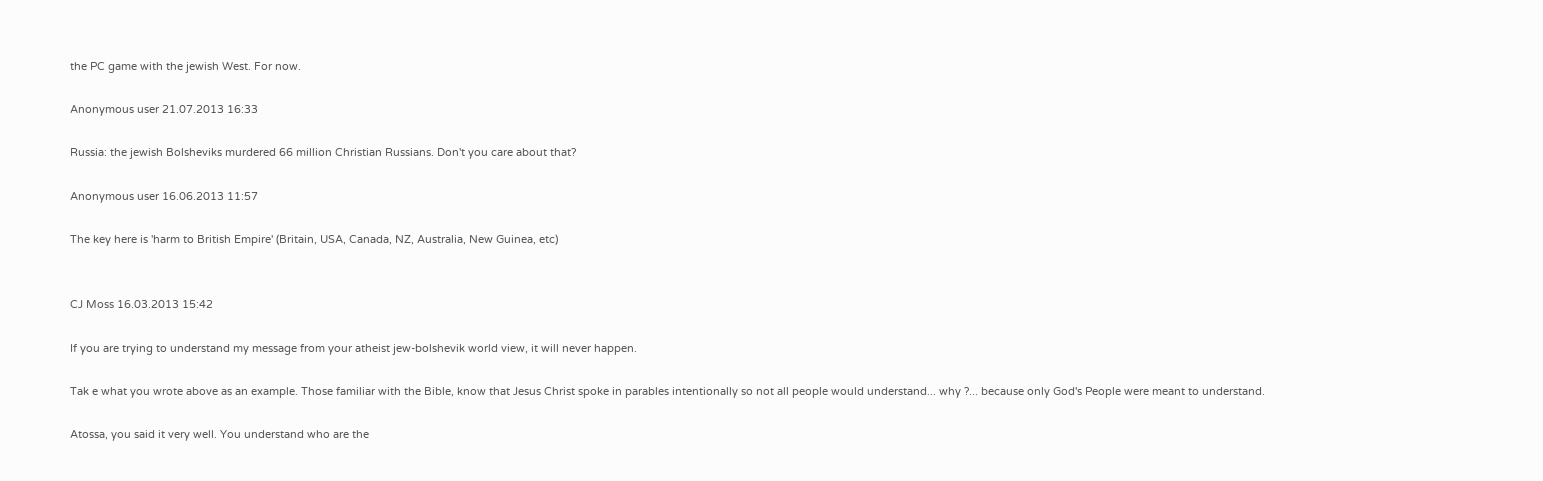the PC game with the jewish West. For now.

Anonymous user 21.07.2013 16:33

Russia: the jewish Bolsheviks murdered 66 million Christian Russians. Don't you care about that?

Anonymous user 16.06.2013 11:57

The key here is 'harm to British Empire' (Britain, USA, Canada, NZ, Australia, New Guinea, etc)


CJ Moss 16.03.2013 15:42

If you are trying to understand my message from your atheist jew-bolshevik world view, it will never happen.

Tak e what you wrote above as an example. Those familiar with the Bible, know that Jesus Christ spoke in parables intentionally so not all people would understand... why ?... because only God's People were meant to understand.

Atossa, you said it very well. You understand who are the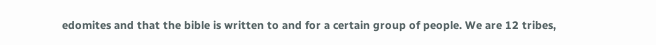edomites and that the bible is written to and for a certain group of people. We are 12 tribes,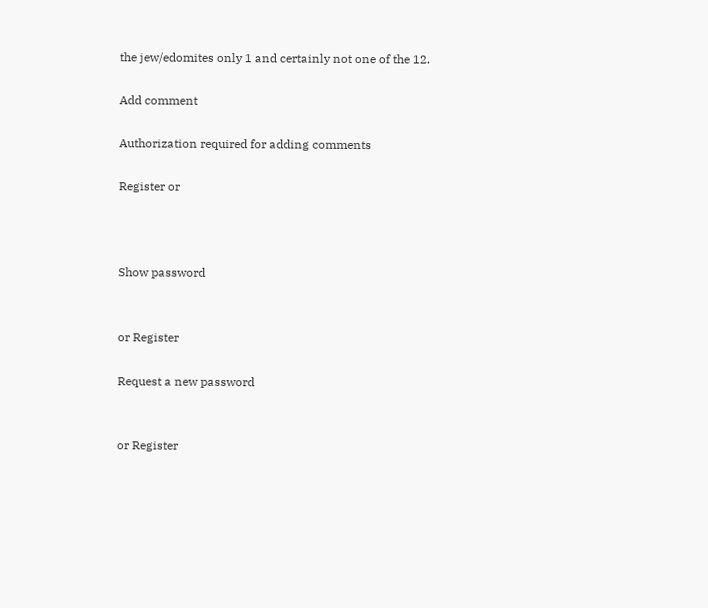the jew/edomites only 1 and certainly not one of the 12.

Add comment

Authorization required for adding comments

Register or



Show password


or Register

Request a new password


or Register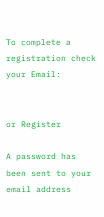To complete a registration check
your Email:


or Register

A password has been sent to your email address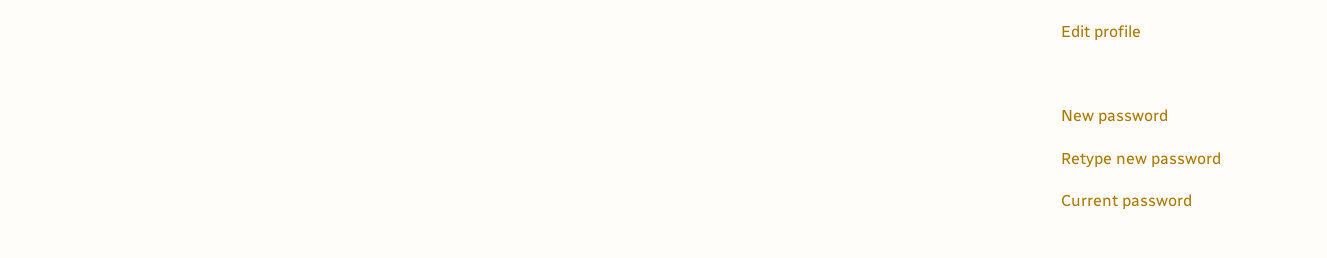Edit profile



New password

Retype new password

Current password